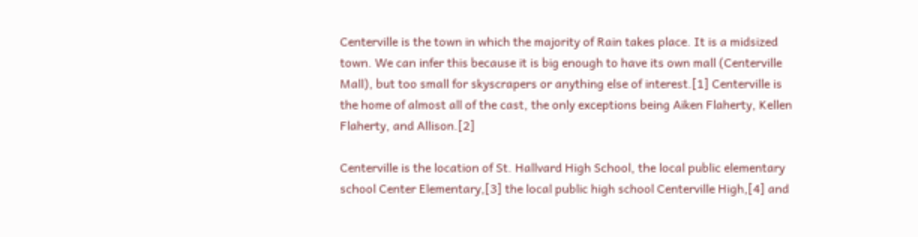Centerville is the town in which the majority of Rain takes place. It is a midsized town. We can infer this because it is big enough to have its own mall (Centerville Mall), but too small for skyscrapers or anything else of interest.[1] Centerville is the home of almost all of the cast, the only exceptions being Aiken Flaherty, Kellen Flaherty, and Allison.[2]

Centerville is the location of St. Hallvard High School, the local public elementary school Center Elementary,[3] the local public high school Centerville High,[4] and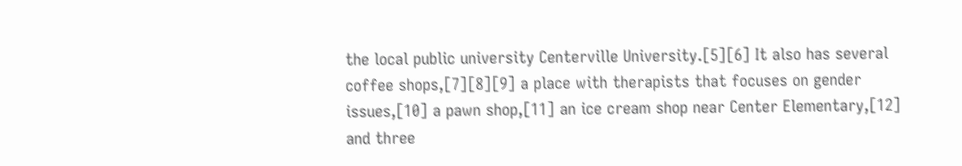the local public university Centerville University.[5][6] It also has several coffee shops,[7][8][9] a place with therapists that focuses on gender issues,[10] a pawn shop,[11] an ice cream shop near Center Elementary,[12] and three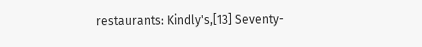restaurants: Kindly's,[13] Seventy-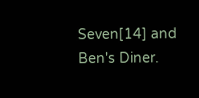Seven[14] and Ben's Diner.